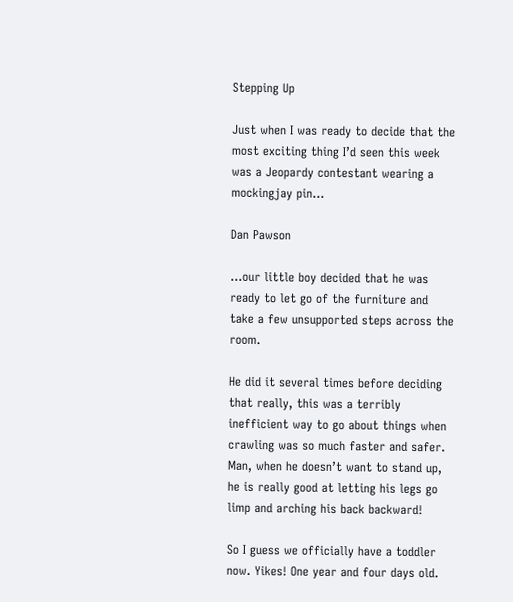Stepping Up

Just when I was ready to decide that the most exciting thing I’d seen this week was a Jeopardy contestant wearing a mockingjay pin…

Dan Pawson

…our little boy decided that he was ready to let go of the furniture and take a few unsupported steps across the room.

He did it several times before deciding that really, this was a terribly inefficient way to go about things when crawling was so much faster and safer. Man, when he doesn’t want to stand up, he is really good at letting his legs go limp and arching his back backward!

So I guess we officially have a toddler now. Yikes! One year and four days old.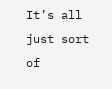It’s all just sort of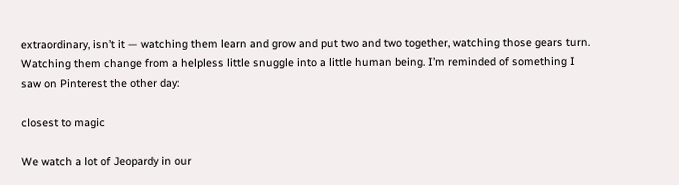extraordinary, isn’t it — watching them learn and grow and put two and two together, watching those gears turn. Watching them change from a helpless little snuggle into a little human being. I’m reminded of something I saw on Pinterest the other day:

closest to magic

We watch a lot of Jeopardy in our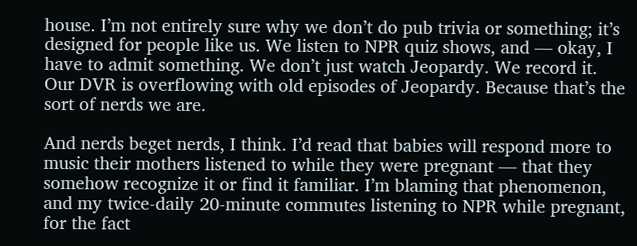house. I’m not entirely sure why we don’t do pub trivia or something; it’s designed for people like us. We listen to NPR quiz shows, and — okay, I have to admit something. We don’t just watch Jeopardy. We record it. Our DVR is overflowing with old episodes of Jeopardy. Because that’s the sort of nerds we are.

And nerds beget nerds, I think. I’d read that babies will respond more to music their mothers listened to while they were pregnant — that they somehow recognize it or find it familiar. I’m blaming that phenomenon, and my twice-daily 20-minute commutes listening to NPR while pregnant, for the fact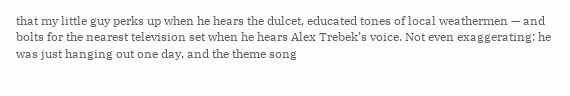that my little guy perks up when he hears the dulcet, educated tones of local weathermen — and bolts for the nearest television set when he hears Alex Trebek’s voice. Not even exaggerating: he was just hanging out one day, and the theme song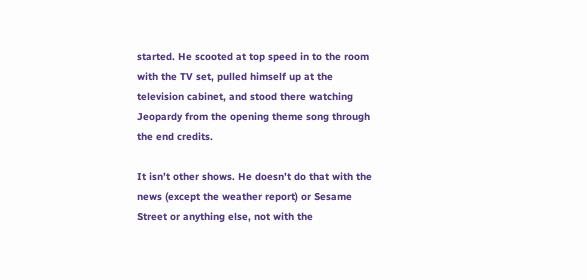started. He scooted at top speed in to the room with the TV set, pulled himself up at the television cabinet, and stood there watching Jeopardy from the opening theme song through the end credits.

It isn’t other shows. He doesn’t do that with the news (except the weather report) or Sesame Street or anything else, not with the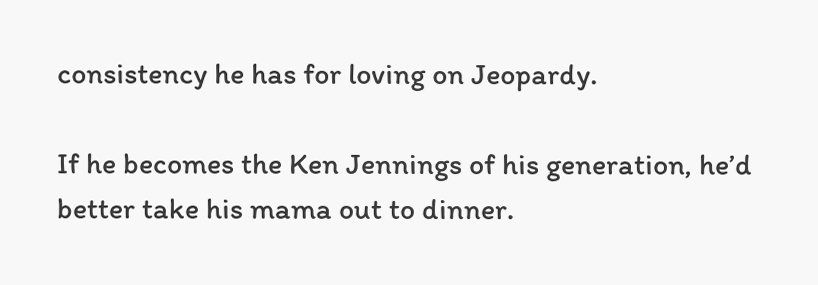consistency he has for loving on Jeopardy.

If he becomes the Ken Jennings of his generation, he’d better take his mama out to dinner.